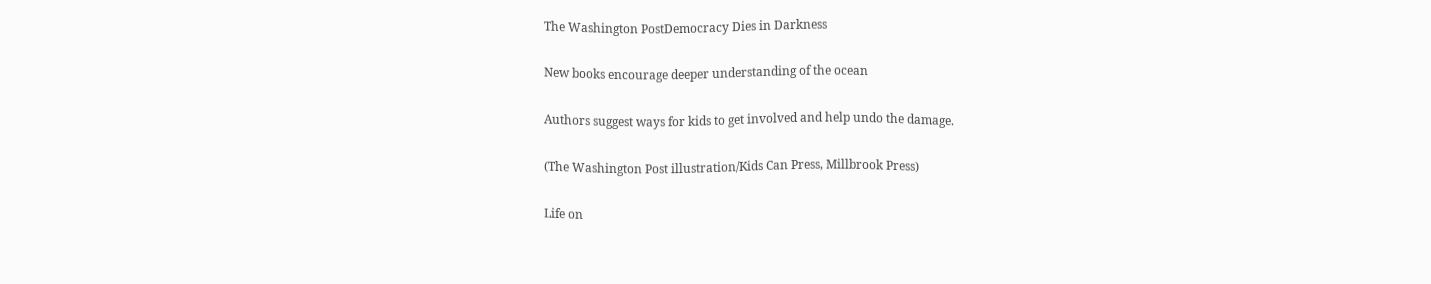The Washington PostDemocracy Dies in Darkness

New books encourage deeper understanding of the ocean

Authors suggest ways for kids to get involved and help undo the damage.

(The Washington Post illustration/Kids Can Press, Millbrook Press)

Life on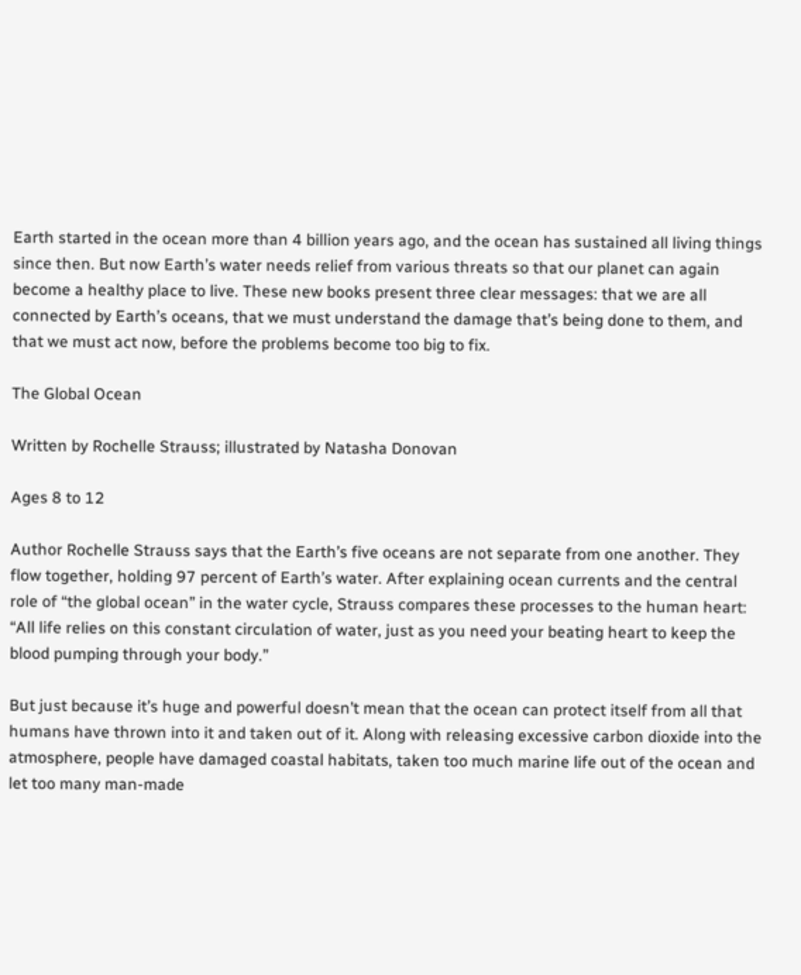Earth started in the ocean more than 4 billion years ago, and the ocean has sustained all living things since then. But now Earth’s water needs relief from various threats so that our planet can again become a healthy place to live. These new books present three clear messages: that we are all connected by Earth’s oceans, that we must understand the damage that’s being done to them, and that we must act now, before the problems become too big to fix.

The Global Ocean

Written by Rochelle Strauss; illustrated by Natasha Donovan

Ages 8 to 12

Author Rochelle Strauss says that the Earth’s five oceans are not separate from one another. They flow together, holding 97 percent of Earth’s water. After explaining ocean currents and the central role of “the global ocean” in the water cycle, Strauss compares these processes to the human heart: “All life relies on this constant circulation of water, just as you need your beating heart to keep the blood pumping through your body.”

But just because it’s huge and powerful doesn’t mean that the ocean can protect itself from all that humans have thrown into it and taken out of it. Along with releasing excessive carbon dioxide into the atmosphere, people have damaged coastal habitats, taken too much marine life out of the ocean and let too many man-made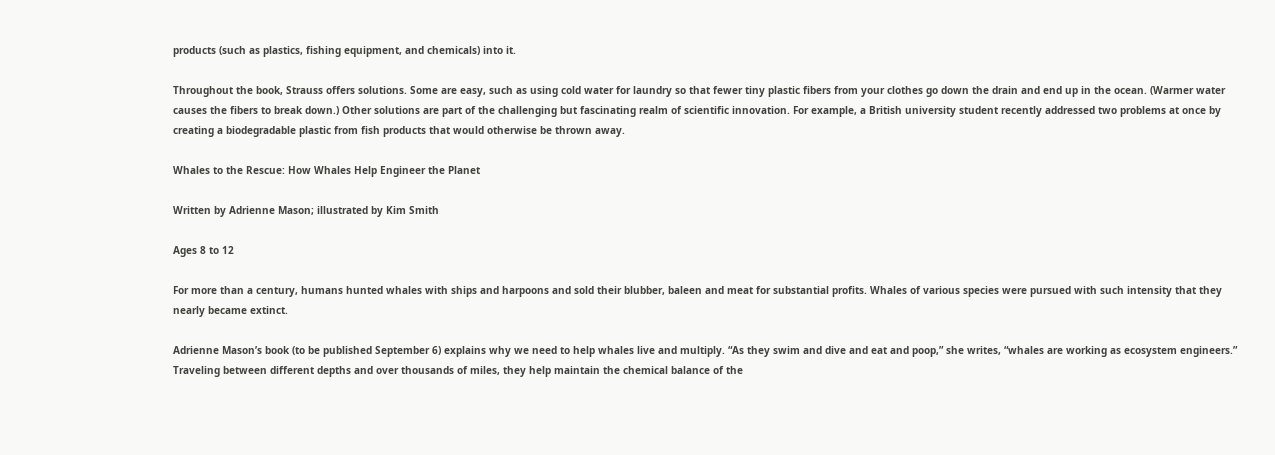products (such as plastics, fishing equipment, and chemicals) into it.

Throughout the book, Strauss offers solutions. Some are easy, such as using cold water for laundry so that fewer tiny plastic fibers from your clothes go down the drain and end up in the ocean. (Warmer water causes the fibers to break down.) Other solutions are part of the challenging but fascinating realm of scientific innovation. For example, a British university student recently addressed two problems at once by creating a biodegradable plastic from fish products that would otherwise be thrown away.

Whales to the Rescue: How Whales Help Engineer the Planet

Written by Adrienne Mason; illustrated by Kim Smith

Ages 8 to 12

For more than a century, humans hunted whales with ships and harpoons and sold their blubber, baleen and meat for substantial profits. Whales of various species were pursued with such intensity that they nearly became extinct.

Adrienne Mason’s book (to be published September 6) explains why we need to help whales live and multiply. “As they swim and dive and eat and poop,” she writes, “whales are working as ecosystem engineers.” Traveling between different depths and over thousands of miles, they help maintain the chemical balance of the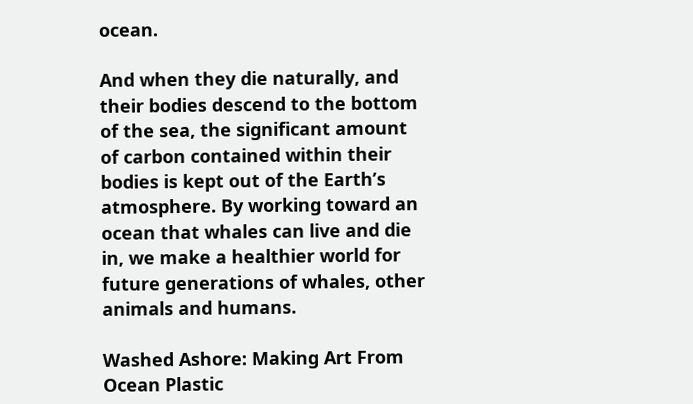ocean.

And when they die naturally, and their bodies descend to the bottom of the sea, the significant amount of carbon contained within their bodies is kept out of the Earth’s atmosphere. By working toward an ocean that whales can live and die in, we make a healthier world for future generations of whales, other animals and humans.

Washed Ashore: Making Art From Ocean Plastic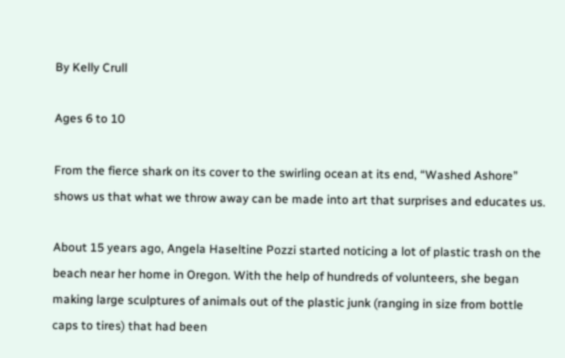By Kelly Crull

Ages 6 to 10

From the fierce shark on its cover to the swirling ocean at its end, “Washed Ashore” shows us that what we throw away can be made into art that surprises and educates us.

About 15 years ago, Angela Haseltine Pozzi started noticing a lot of plastic trash on the beach near her home in Oregon. With the help of hundreds of volunteers, she began making large sculptures of animals out of the plastic junk (ranging in size from bottle caps to tires) that had been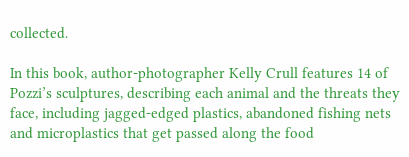collected.

In this book, author-photographer Kelly Crull features 14 of Pozzi’s sculptures, describing each animal and the threats they face, including jagged-edged plastics, abandoned fishing nets and microplastics that get passed along the food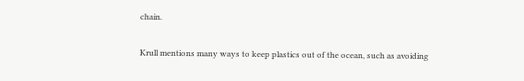chain.

Krull mentions many ways to keep plastics out of the ocean, such as avoiding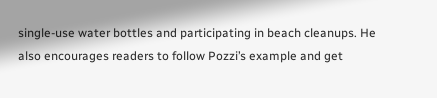single-use water bottles and participating in beach cleanups. He also encourages readers to follow Pozzi’s example and get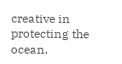creative in protecting the ocean.